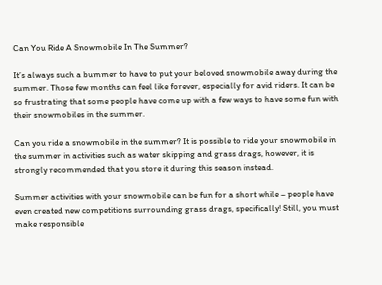Can You Ride A Snowmobile In The Summer?

It’s always such a bummer to have to put your beloved snowmobile away during the summer. Those few months can feel like forever, especially for avid riders. It can be so frustrating that some people have come up with a few ways to have some fun with their snowmobiles in the summer.

Can you ride a snowmobile in the summer? It is possible to ride your snowmobile in the summer in activities such as water skipping and grass drags, however, it is strongly recommended that you store it during this season instead.

Summer activities with your snowmobile can be fun for a short while – people have even created new competitions surrounding grass drags, specifically! Still, you must make responsible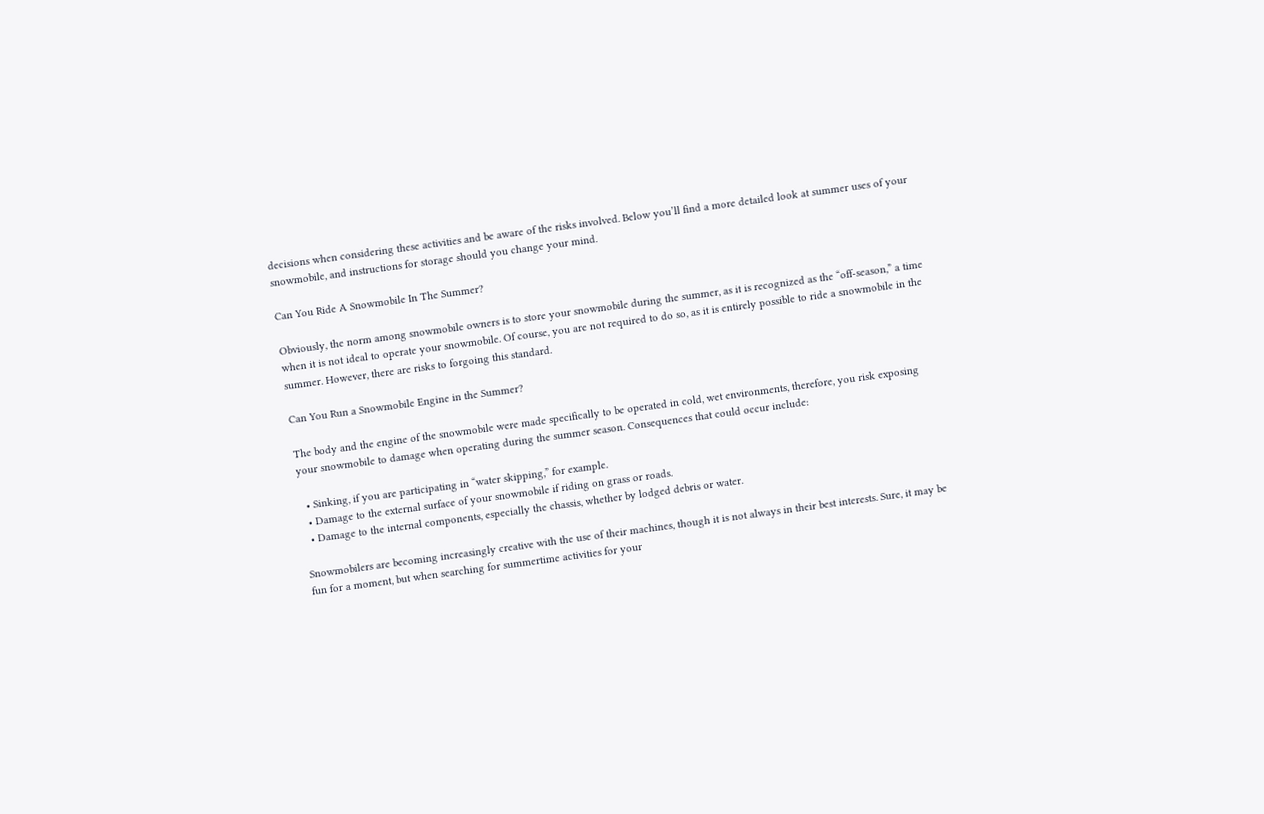decisions when considering these activities and be aware of the risks involved. Below you’ll find a more detailed look at summer uses of your snowmobile, and instructions for storage should you change your mind.

Can You Ride A Snowmobile In The Summer?

Obviously, the norm among snowmobile owners is to store your snowmobile during the summer, as it is recognized as the “off-season,” a time when it is not ideal to operate your snowmobile. Of course, you are not required to do so, as it is entirely possible to ride a snowmobile in the summer. However, there are risks to forgoing this standard.

Can You Run a Snowmobile Engine in the Summer?

The body and the engine of the snowmobile were made specifically to be operated in cold, wet environments, therefore, you risk exposing your snowmobile to damage when operating during the summer season. Consequences that could occur include:

  • Sinking, if you are participating in “water skipping,” for example.
  • Damage to the external surface of your snowmobile if riding on grass or roads.
  • Damage to the internal components, especially the chassis, whether by lodged debris or water.

Snowmobilers are becoming increasingly creative with the use of their machines, though it is not always in their best interests. Sure, it may be fun for a moment, but when searching for summertime activities for your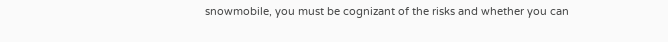snowmobile, you must be cognizant of the risks and whether you can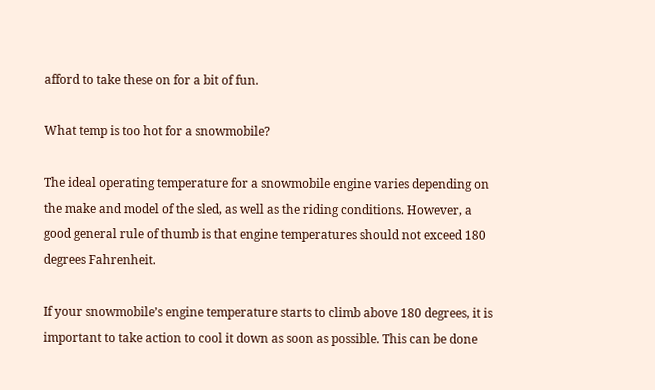afford to take these on for a bit of fun.

What temp is too hot for a snowmobile?

The ideal operating temperature for a snowmobile engine varies depending on the make and model of the sled, as well as the riding conditions. However, a good general rule of thumb is that engine temperatures should not exceed 180 degrees Fahrenheit.

If your snowmobile’s engine temperature starts to climb above 180 degrees, it is important to take action to cool it down as soon as possible. This can be done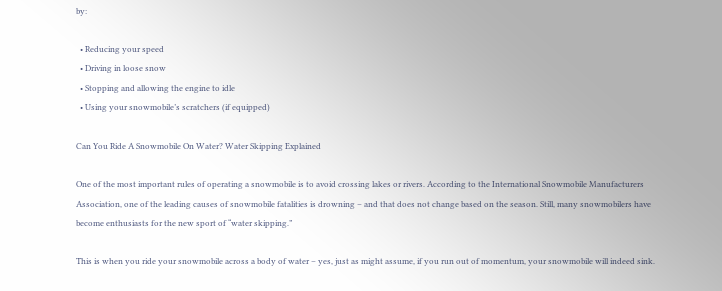by:

  • Reducing your speed
  • Driving in loose snow
  • Stopping and allowing the engine to idle
  • Using your snowmobile’s scratchers (if equipped)

Can You Ride A Snowmobile On Water? Water Skipping Explained

One of the most important rules of operating a snowmobile is to avoid crossing lakes or rivers. According to the International Snowmobile Manufacturers Association, one of the leading causes of snowmobile fatalities is drowning – and that does not change based on the season. Still, many snowmobilers have become enthusiasts for the new sport of “water skipping.”

This is when you ride your snowmobile across a body of water – yes, just as might assume, if you run out of momentum, your snowmobile will indeed sink.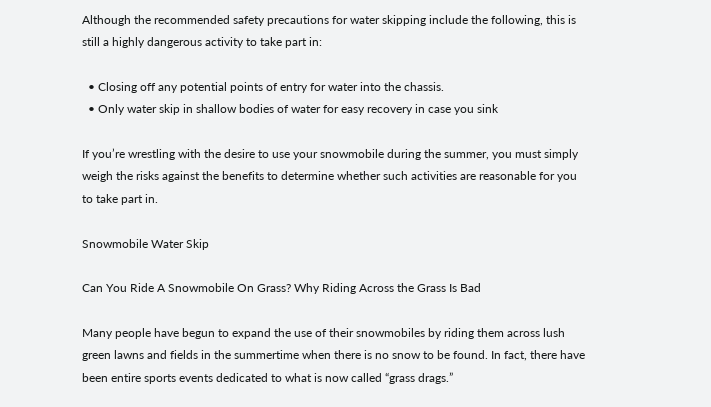Although the recommended safety precautions for water skipping include the following, this is still a highly dangerous activity to take part in:

  • Closing off any potential points of entry for water into the chassis.
  • Only water skip in shallow bodies of water for easy recovery in case you sink

If you’re wrestling with the desire to use your snowmobile during the summer, you must simply weigh the risks against the benefits to determine whether such activities are reasonable for you to take part in.

Snowmobile Water Skip

Can You Ride A Snowmobile On Grass? Why Riding Across the Grass Is Bad

Many people have begun to expand the use of their snowmobiles by riding them across lush green lawns and fields in the summertime when there is no snow to be found. In fact, there have been entire sports events dedicated to what is now called “grass drags.”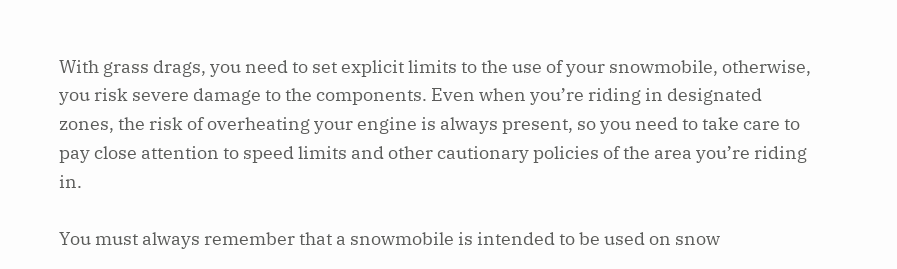With grass drags, you need to set explicit limits to the use of your snowmobile, otherwise, you risk severe damage to the components. Even when you’re riding in designated zones, the risk of overheating your engine is always present, so you need to take care to pay close attention to speed limits and other cautionary policies of the area you’re riding in.

You must always remember that a snowmobile is intended to be used on snow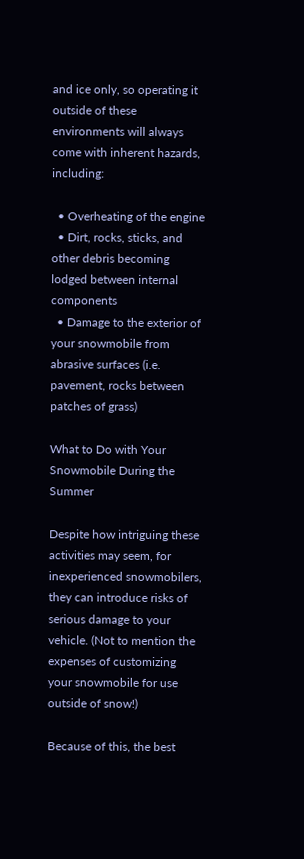and ice only, so operating it outside of these environments will always come with inherent hazards, including:

  • Overheating of the engine
  • Dirt, rocks, sticks, and other debris becoming lodged between internal components
  • Damage to the exterior of your snowmobile from abrasive surfaces (i.e. pavement, rocks between patches of grass)

What to Do with Your Snowmobile During the Summer

Despite how intriguing these activities may seem, for inexperienced snowmobilers, they can introduce risks of serious damage to your vehicle. (Not to mention the expenses of customizing your snowmobile for use outside of snow!)

Because of this, the best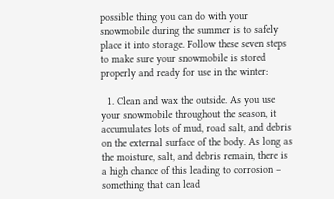possible thing you can do with your snowmobile during the summer is to safely place it into storage. Follow these seven steps to make sure your snowmobile is stored properly and ready for use in the winter:

  1. Clean and wax the outside. As you use your snowmobile throughout the season, it accumulates lots of mud, road salt, and debris on the external surface of the body. As long as the moisture, salt, and debris remain, there is a high chance of this leading to corrosion – something that can lead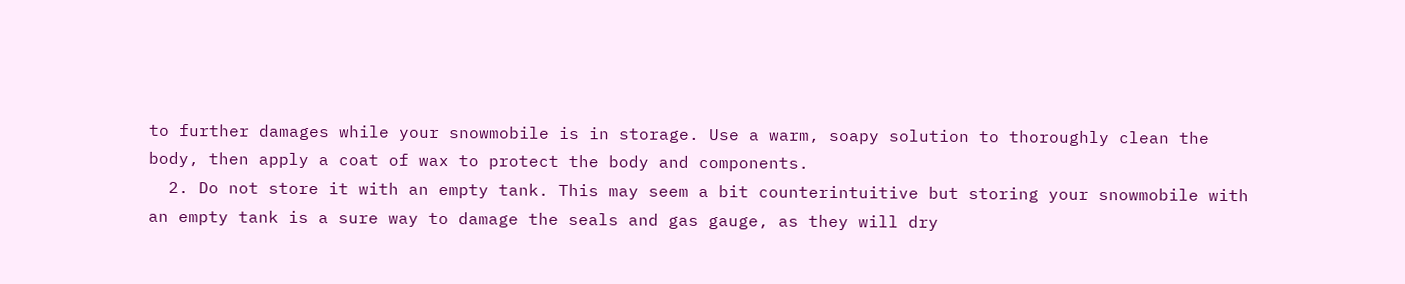to further damages while your snowmobile is in storage. Use a warm, soapy solution to thoroughly clean the body, then apply a coat of wax to protect the body and components.
  2. Do not store it with an empty tank. This may seem a bit counterintuitive but storing your snowmobile with an empty tank is a sure way to damage the seals and gas gauge, as they will dry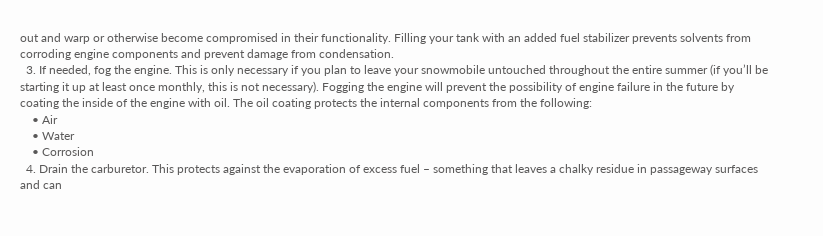out and warp or otherwise become compromised in their functionality. Filling your tank with an added fuel stabilizer prevents solvents from corroding engine components and prevent damage from condensation.
  3. If needed, fog the engine. This is only necessary if you plan to leave your snowmobile untouched throughout the entire summer (if you’ll be starting it up at least once monthly, this is not necessary). Fogging the engine will prevent the possibility of engine failure in the future by coating the inside of the engine with oil. The oil coating protects the internal components from the following:
    • Air
    • Water
    • Corrosion
  4. Drain the carburetor. This protects against the evaporation of excess fuel – something that leaves a chalky residue in passageway surfaces and can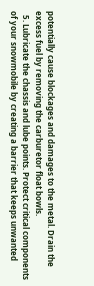potentially cause blockages and damages to the metal. Drain the excess fuel by removing the carburetor float bowls.
  5. Lubricate the chassis and lube points. Protect critical components of your snowmobile by creating a barrier that keeps unwanted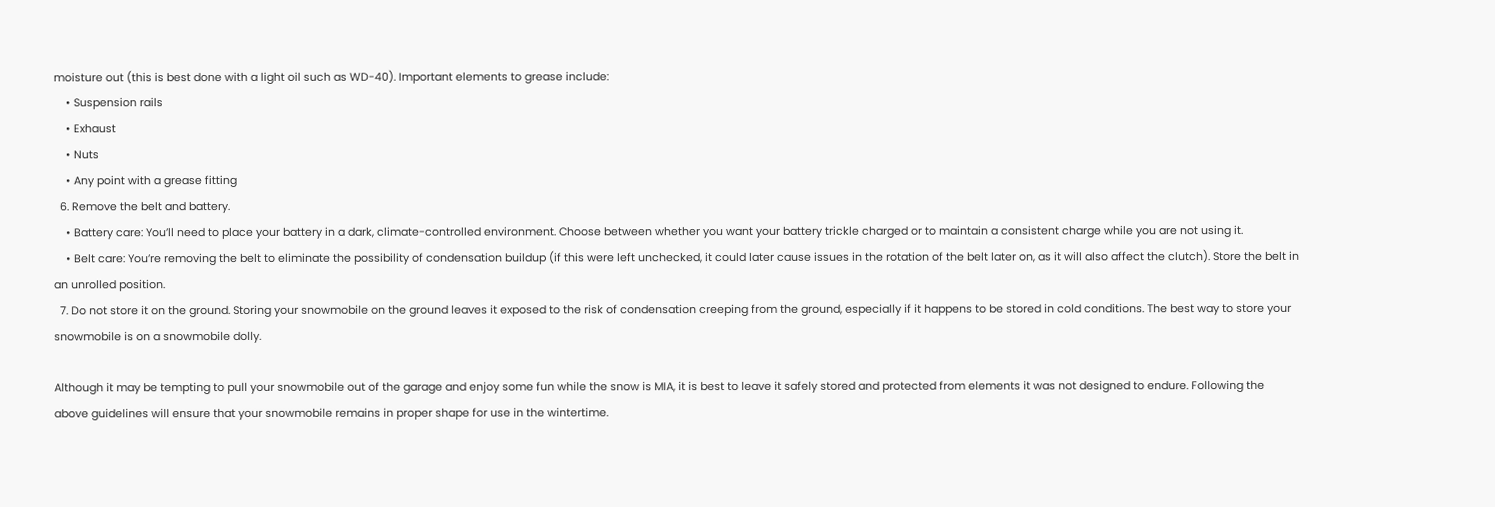moisture out (this is best done with a light oil such as WD-40). Important elements to grease include:
    • Suspension rails
    • Exhaust
    • Nuts
    • Any point with a grease fitting
  6. Remove the belt and battery.
    • Battery care: You’ll need to place your battery in a dark, climate-controlled environment. Choose between whether you want your battery trickle charged or to maintain a consistent charge while you are not using it.
    • Belt care: You’re removing the belt to eliminate the possibility of condensation buildup (if this were left unchecked, it could later cause issues in the rotation of the belt later on, as it will also affect the clutch). Store the belt in an unrolled position.
  7. Do not store it on the ground. Storing your snowmobile on the ground leaves it exposed to the risk of condensation creeping from the ground, especially if it happens to be stored in cold conditions. The best way to store your snowmobile is on a snowmobile dolly.

Although it may be tempting to pull your snowmobile out of the garage and enjoy some fun while the snow is MIA, it is best to leave it safely stored and protected from elements it was not designed to endure. Following the above guidelines will ensure that your snowmobile remains in proper shape for use in the wintertime.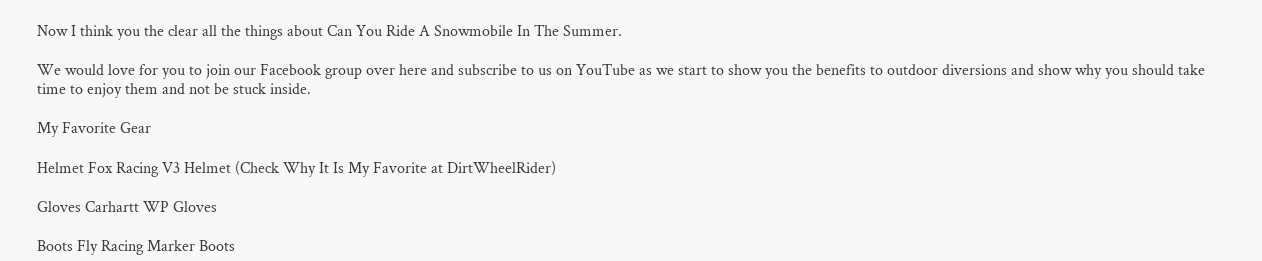Now I think you the clear all the things about Can You Ride A Snowmobile In The Summer.

We would love for you to join our Facebook group over here and subscribe to us on YouTube as we start to show you the benefits to outdoor diversions and show why you should take time to enjoy them and not be stuck inside.

My Favorite Gear

Helmet Fox Racing V3 Helmet (Check Why It Is My Favorite at DirtWheelRider)

Gloves Carhartt WP Gloves

Boots Fly Racing Marker Boots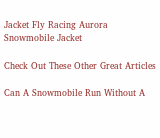Jacket Fly Racing Aurora Snowmobile Jacket

Check Out These Other Great Articles

Can A Snowmobile Run Without A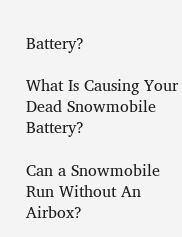Battery?

What Is Causing Your Dead Snowmobile Battery?

Can a Snowmobile Run Without An Airbox?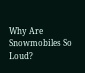Why Are Snowmobiles So Loud?